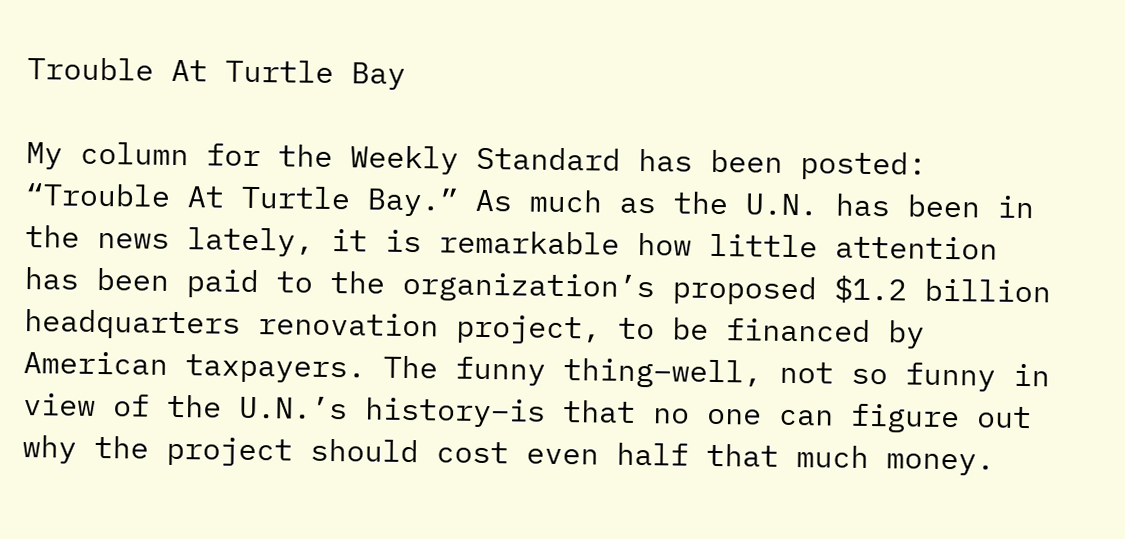Trouble At Turtle Bay

My column for the Weekly Standard has been posted: “Trouble At Turtle Bay.” As much as the U.N. has been in the news lately, it is remarkable how little attention has been paid to the organization’s proposed $1.2 billion headquarters renovation project, to be financed by American taxpayers. The funny thing–well, not so funny in view of the U.N.’s history–is that no one can figure out why the project should cost even half that much money.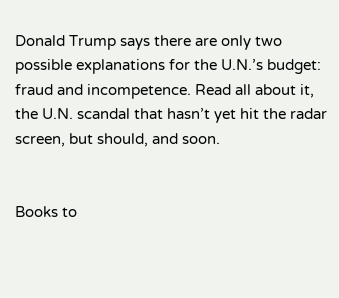Donald Trump says there are only two possible explanations for the U.N.’s budget: fraud and incompetence. Read all about it, the U.N. scandal that hasn’t yet hit the radar screen, but should, and soon.


Books to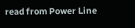read from Power Line